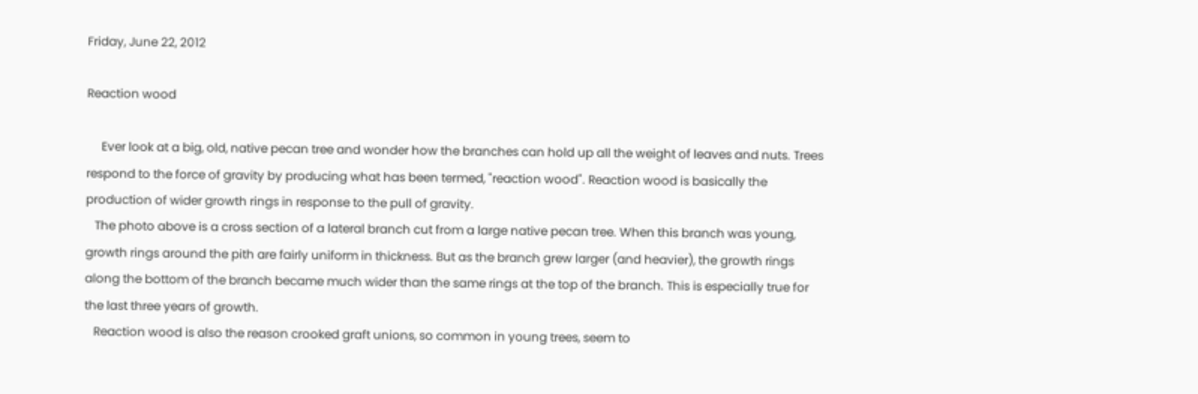Friday, June 22, 2012

Reaction wood

     Ever look at a big, old, native pecan tree and wonder how the branches can hold up all the weight of leaves and nuts. Trees respond to the force of gravity by producing what has been termed, "reaction wood". Reaction wood is basically the production of wider growth rings in response to the pull of gravity.
   The photo above is a cross section of a lateral branch cut from a large native pecan tree. When this branch was young, growth rings around the pith are fairly uniform in thickness. But as the branch grew larger (and heavier), the growth rings along the bottom of the branch became much wider than the same rings at the top of the branch. This is especially true for the last three years of growth.
   Reaction wood is also the reason crooked graft unions, so common in young trees, seem to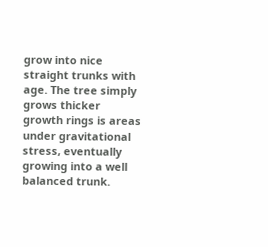grow into nice straight trunks with age. The tree simply grows thicker growth rings is areas under gravitational stress, eventually growing into a well balanced trunk.